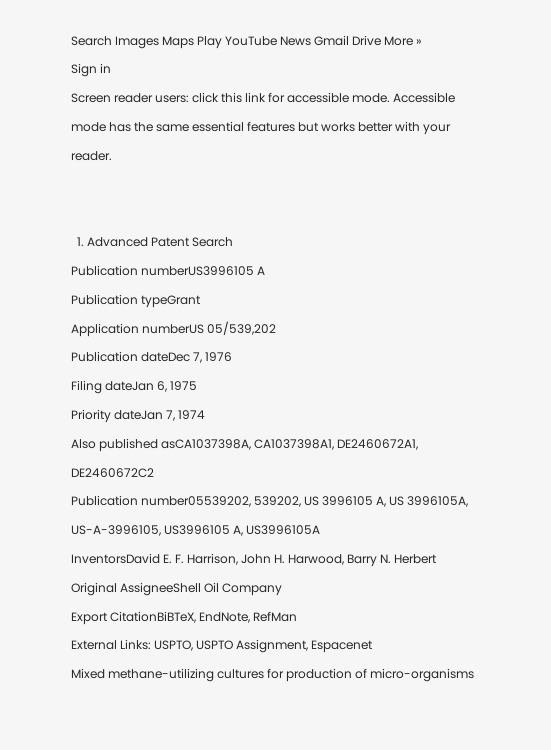Search Images Maps Play YouTube News Gmail Drive More »
Sign in
Screen reader users: click this link for accessible mode. Accessible mode has the same essential features but works better with your reader.


  1. Advanced Patent Search
Publication numberUS3996105 A
Publication typeGrant
Application numberUS 05/539,202
Publication dateDec 7, 1976
Filing dateJan 6, 1975
Priority dateJan 7, 1974
Also published asCA1037398A, CA1037398A1, DE2460672A1, DE2460672C2
Publication number05539202, 539202, US 3996105 A, US 3996105A, US-A-3996105, US3996105 A, US3996105A
InventorsDavid E. F. Harrison, John H. Harwood, Barry N. Herbert
Original AssigneeShell Oil Company
Export CitationBiBTeX, EndNote, RefMan
External Links: USPTO, USPTO Assignment, Espacenet
Mixed methane-utilizing cultures for production of micro-organisms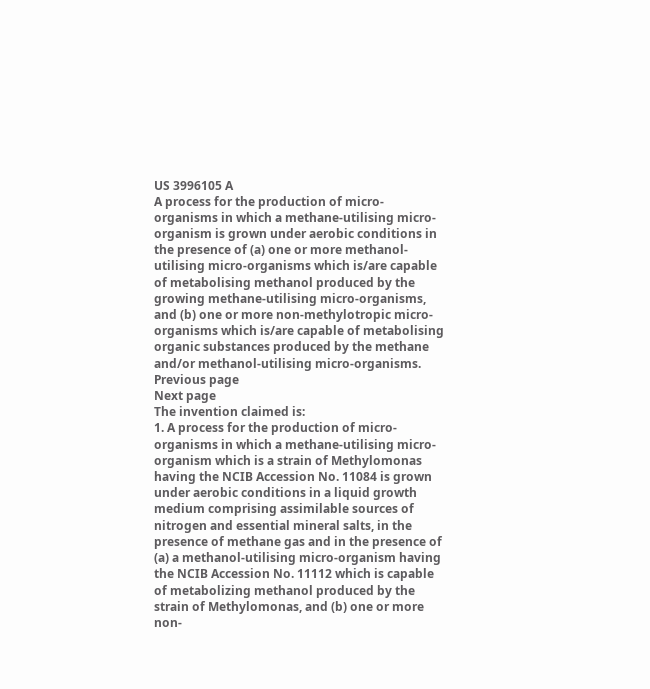US 3996105 A
A process for the production of micro-organisms in which a methane-utilising micro-organism is grown under aerobic conditions in the presence of (a) one or more methanol-utilising micro-organisms which is/are capable of metabolising methanol produced by the growing methane-utilising micro-organisms, and (b) one or more non-methylotropic micro-organisms which is/are capable of metabolising organic substances produced by the methane and/or methanol-utilising micro-organisms.
Previous page
Next page
The invention claimed is:
1. A process for the production of micro-organisms in which a methane-utilising micro-organism which is a strain of Methylomonas having the NCIB Accession No. 11084 is grown under aerobic conditions in a liquid growth medium comprising assimilable sources of nitrogen and essential mineral salts, in the presence of methane gas and in the presence of (a) a methanol-utilising micro-organism having the NCIB Accession No. 11112 which is capable of metabolizing methanol produced by the strain of Methylomonas, and (b) one or more non-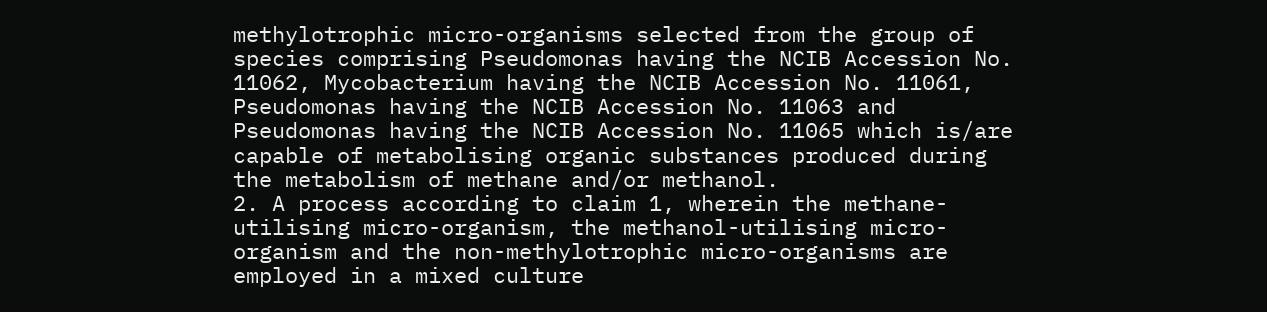methylotrophic micro-organisms selected from the group of species comprising Pseudomonas having the NCIB Accession No. 11062, Mycobacterium having the NCIB Accession No. 11061, Pseudomonas having the NCIB Accession No. 11063 and Pseudomonas having the NCIB Accession No. 11065 which is/are capable of metabolising organic substances produced during the metabolism of methane and/or methanol.
2. A process according to claim 1, wherein the methane-utilising micro-organism, the methanol-utilising micro-organism and the non-methylotrophic micro-organisms are employed in a mixed culture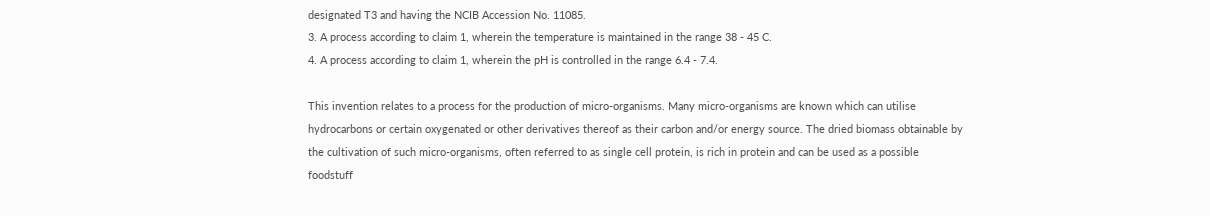designated T3 and having the NCIB Accession No. 11085.
3. A process according to claim 1, wherein the temperature is maintained in the range 38 - 45 C.
4. A process according to claim 1, wherein the pH is controlled in the range 6.4 - 7.4.

This invention relates to a process for the production of micro-organisms. Many micro-organisms are known which can utilise hydrocarbons or certain oxygenated or other derivatives thereof as their carbon and/or energy source. The dried biomass obtainable by the cultivation of such micro-organisms, often referred to as single cell protein, is rich in protein and can be used as a possible foodstuff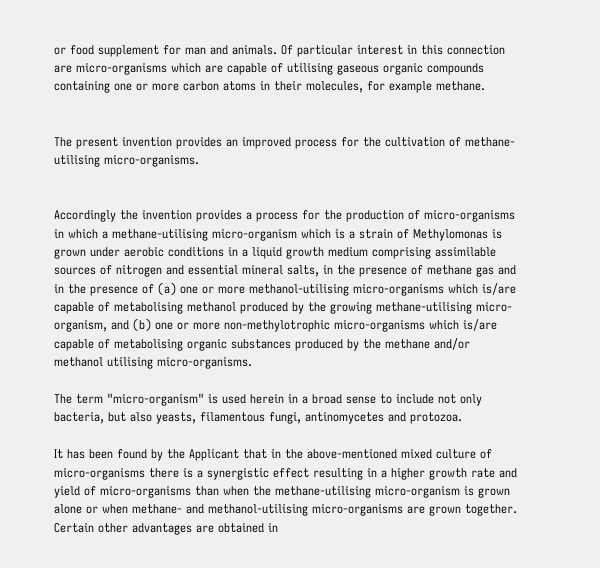or food supplement for man and animals. Of particular interest in this connection are micro-organisms which are capable of utilising gaseous organic compounds containing one or more carbon atoms in their molecules, for example methane.


The present invention provides an improved process for the cultivation of methane-utilising micro-organisms.


Accordingly the invention provides a process for the production of micro-organisms in which a methane-utilising micro-organism which is a strain of Methylomonas is grown under aerobic conditions in a liquid growth medium comprising assimilable sources of nitrogen and essential mineral salts, in the presence of methane gas and in the presence of (a) one or more methanol-utilising micro-organisms which is/are capable of metabolising methanol produced by the growing methane-utilising micro-organism, and (b) one or more non-methylotrophic micro-organisms which is/are capable of metabolising organic substances produced by the methane and/or methanol utilising micro-organisms.

The term "micro-organism" is used herein in a broad sense to include not only bacteria, but also yeasts, filamentous fungi, antinomycetes and protozoa.

It has been found by the Applicant that in the above-mentioned mixed culture of micro-organisms there is a synergistic effect resulting in a higher growth rate and yield of micro-organisms than when the methane-utilising micro-organism is grown alone or when methane- and methanol-utilising micro-organisms are grown together. Certain other advantages are obtained in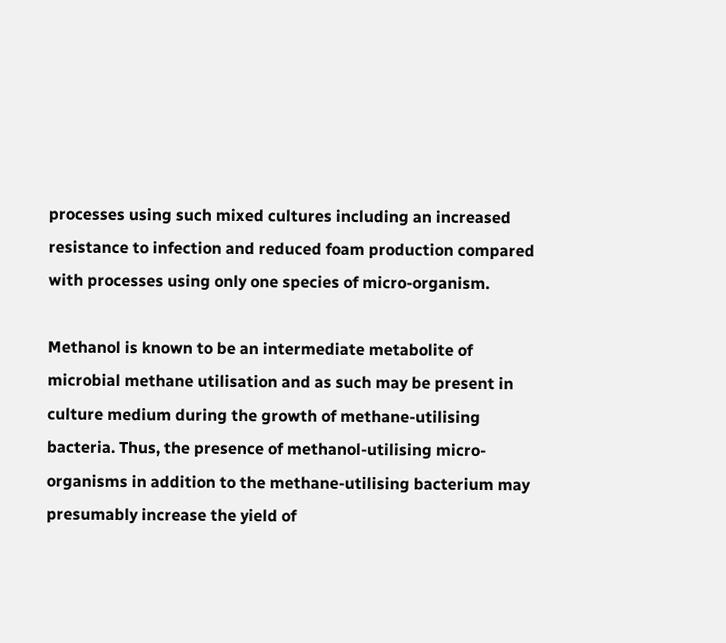processes using such mixed cultures including an increased resistance to infection and reduced foam production compared with processes using only one species of micro-organism.

Methanol is known to be an intermediate metabolite of microbial methane utilisation and as such may be present in culture medium during the growth of methane-utilising bacteria. Thus, the presence of methanol-utilising micro-organisms in addition to the methane-utilising bacterium may presumably increase the yield of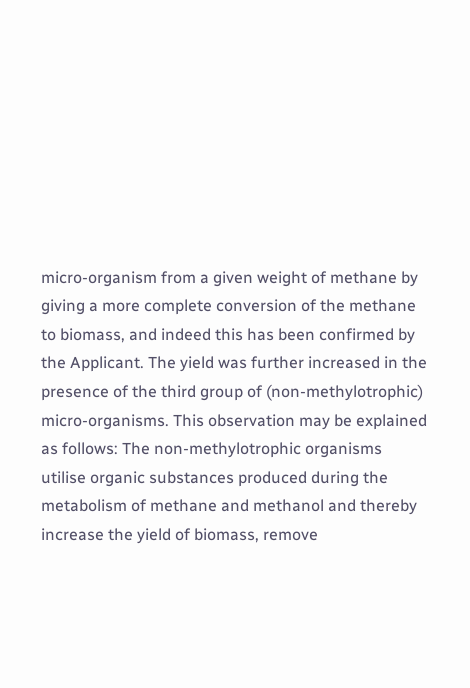micro-organism from a given weight of methane by giving a more complete conversion of the methane to biomass, and indeed this has been confirmed by the Applicant. The yield was further increased in the presence of the third group of (non-methylotrophic) micro-organisms. This observation may be explained as follows: The non-methylotrophic organisms utilise organic substances produced during the metabolism of methane and methanol and thereby increase the yield of biomass, remove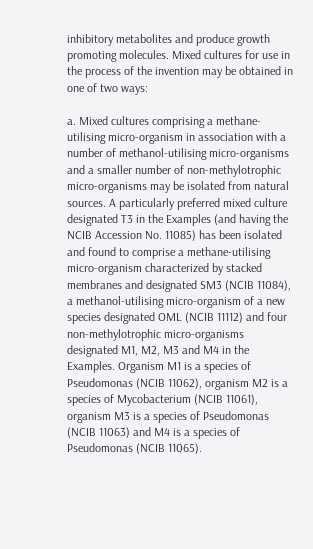inhibitory metabolites and produce growth promoting molecules. Mixed cultures for use in the process of the invention may be obtained in one of two ways:

a. Mixed cultures comprising a methane-utilising micro-organism in association with a number of methanol-utilising micro-organisms and a smaller number of non-methylotrophic micro-organisms may be isolated from natural sources. A particularly preferred mixed culture designated T3 in the Examples (and having the NCIB Accession No. 11085) has been isolated and found to comprise a methane-utilising micro-organism characterized by stacked membranes and designated SM3 (NCIB 11084), a methanol-utilising micro-organism of a new species designated OML (NCIB 11112) and four non-methylotrophic micro-organisms designated M1, M2, M3 and M4 in the Examples. Organism M1 is a species of Pseudomonas (NCIB 11062), organism M2 is a species of Mycobacterium (NCIB 11061), organism M3 is a species of Pseudomonas (NCIB 11063) and M4 is a species of Pseudomonas (NCIB 11065).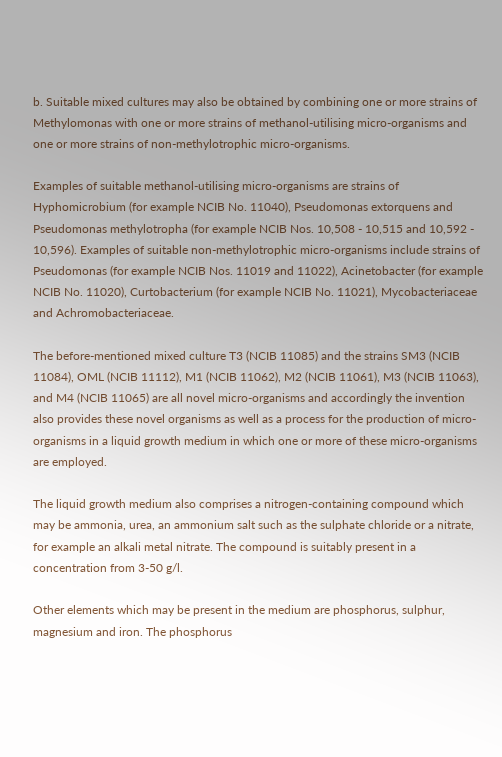b. Suitable mixed cultures may also be obtained by combining one or more strains of Methylomonas with one or more strains of methanol-utilising micro-organisms and one or more strains of non-methylotrophic micro-organisms.

Examples of suitable methanol-utilising micro-organisms are strains of Hyphomicrobium (for example NCIB No. 11040), Pseudomonas extorquens and Pseudomonas methylotropha (for example NCIB Nos. 10,508 - 10,515 and 10,592 - 10,596). Examples of suitable non-methylotrophic micro-organisms include strains of Pseudomonas (for example NCIB Nos. 11019 and 11022), Acinetobacter (for example NCIB No. 11020), Curtobacterium (for example NCIB No. 11021), Mycobacteriaceae and Achromobacteriaceae.

The before-mentioned mixed culture T3 (NCIB 11085) and the strains SM3 (NCIB 11084), OML (NCIB 11112), M1 (NCIB 11062), M2 (NCIB 11061), M3 (NCIB 11063), and M4 (NCIB 11065) are all novel micro-organisms and accordingly the invention also provides these novel organisms as well as a process for the production of micro-organisms in a liquid growth medium in which one or more of these micro-organisms are employed.

The liquid growth medium also comprises a nitrogen-containing compound which may be ammonia, urea, an ammonium salt such as the sulphate chloride or a nitrate, for example an alkali metal nitrate. The compound is suitably present in a concentration from 3-50 g/l.

Other elements which may be present in the medium are phosphorus, sulphur, magnesium and iron. The phosphorus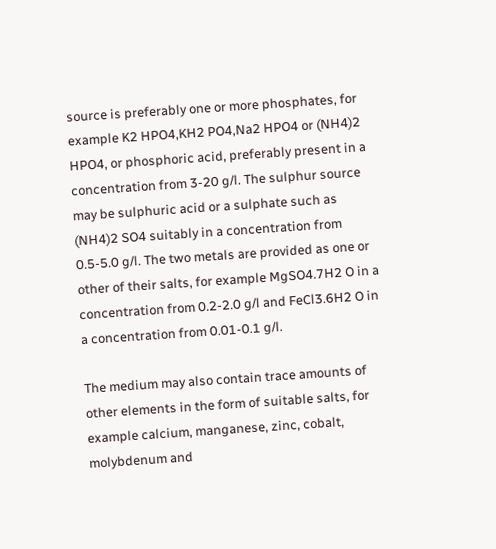source is preferably one or more phosphates, for example K2 HPO4,KH2 PO4,Na2 HPO4 or (NH4)2 HPO4, or phosphoric acid, preferably present in a concentration from 3-20 g/l. The sulphur source may be sulphuric acid or a sulphate such as (NH4)2 SO4 suitably in a concentration from 0.5-5.0 g/l. The two metals are provided as one or other of their salts, for example MgSO4.7H2 O in a concentration from 0.2-2.0 g/l and FeCl3.6H2 O in a concentration from 0.01-0.1 g/l.

The medium may also contain trace amounts of other elements in the form of suitable salts, for example calcium, manganese, zinc, cobalt, molybdenum and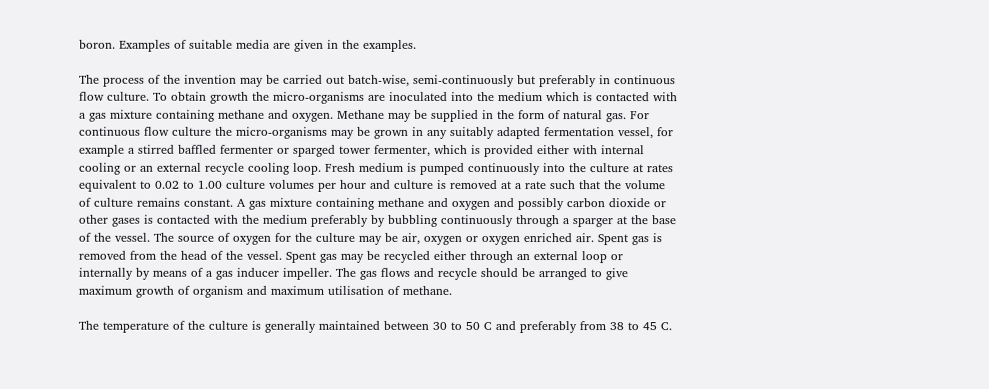boron. Examples of suitable media are given in the examples.

The process of the invention may be carried out batch-wise, semi-continuously but preferably in continuous flow culture. To obtain growth the micro-organisms are inoculated into the medium which is contacted with a gas mixture containing methane and oxygen. Methane may be supplied in the form of natural gas. For continuous flow culture the micro-organisms may be grown in any suitably adapted fermentation vessel, for example a stirred baffled fermenter or sparged tower fermenter, which is provided either with internal cooling or an external recycle cooling loop. Fresh medium is pumped continuously into the culture at rates equivalent to 0.02 to 1.00 culture volumes per hour and culture is removed at a rate such that the volume of culture remains constant. A gas mixture containing methane and oxygen and possibly carbon dioxide or other gases is contacted with the medium preferably by bubbling continuously through a sparger at the base of the vessel. The source of oxygen for the culture may be air, oxygen or oxygen enriched air. Spent gas is removed from the head of the vessel. Spent gas may be recycled either through an external loop or internally by means of a gas inducer impeller. The gas flows and recycle should be arranged to give maximum growth of organism and maximum utilisation of methane.

The temperature of the culture is generally maintained between 30 to 50 C and preferably from 38 to 45 C.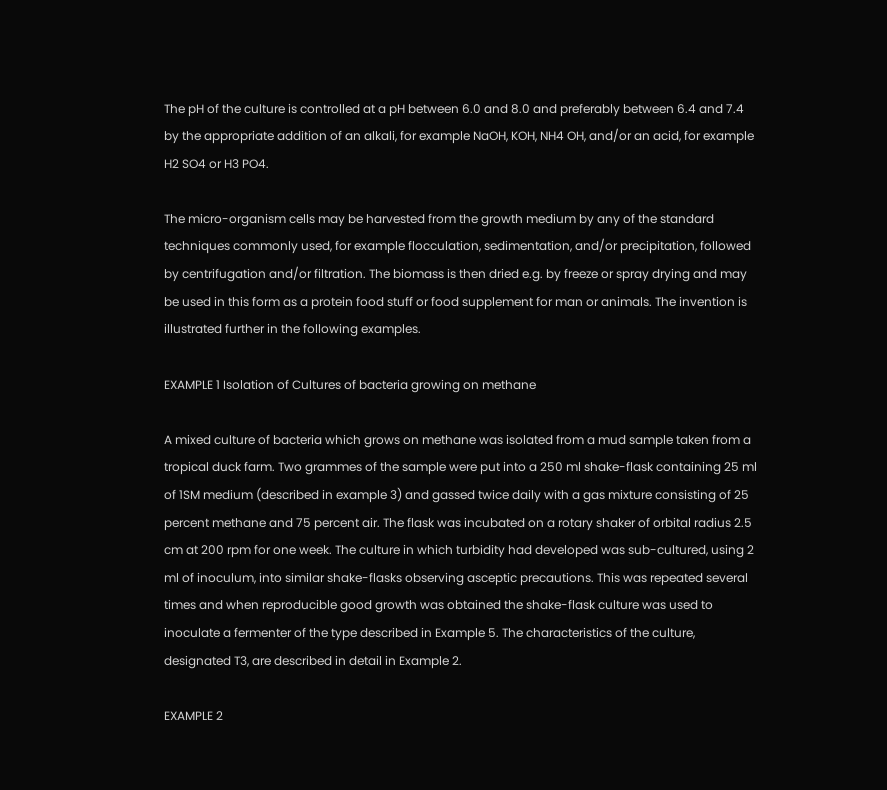The pH of the culture is controlled at a pH between 6.0 and 8.0 and preferably between 6.4 and 7.4 by the appropriate addition of an alkali, for example NaOH, KOH, NH4 OH, and/or an acid, for example H2 SO4 or H3 PO4.

The micro-organism cells may be harvested from the growth medium by any of the standard techniques commonly used, for example flocculation, sedimentation, and/or precipitation, followed by centrifugation and/or filtration. The biomass is then dried e.g. by freeze or spray drying and may be used in this form as a protein food stuff or food supplement for man or animals. The invention is illustrated further in the following examples.

EXAMPLE 1 Isolation of Cultures of bacteria growing on methane

A mixed culture of bacteria which grows on methane was isolated from a mud sample taken from a tropical duck farm. Two grammes of the sample were put into a 250 ml shake-flask containing 25 ml of 1SM medium (described in example 3) and gassed twice daily with a gas mixture consisting of 25 percent methane and 75 percent air. The flask was incubated on a rotary shaker of orbital radius 2.5 cm at 200 rpm for one week. The culture in which turbidity had developed was sub-cultured, using 2 ml of inoculum, into similar shake-flasks observing asceptic precautions. This was repeated several times and when reproducible good growth was obtained the shake-flask culture was used to inoculate a fermenter of the type described in Example 5. The characteristics of the culture, designated T3, are described in detail in Example 2.

EXAMPLE 2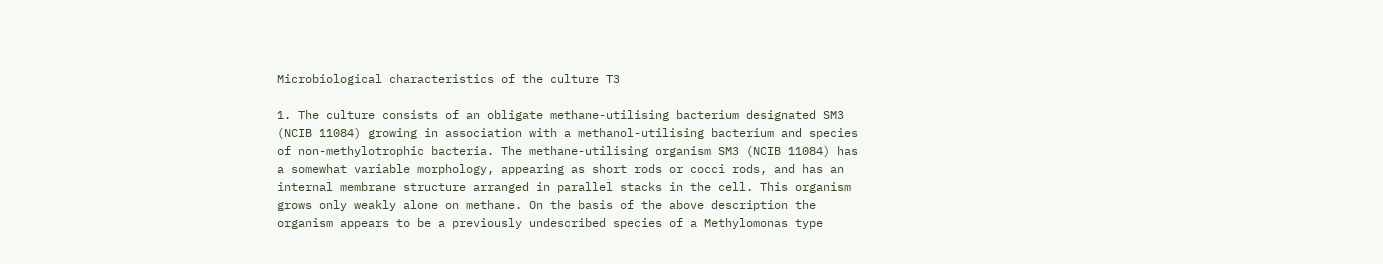Microbiological characteristics of the culture T3

1. The culture consists of an obligate methane-utilising bacterium designated SM3 (NCIB 11084) growing in association with a methanol-utilising bacterium and species of non-methylotrophic bacteria. The methane-utilising organism SM3 (NCIB 11084) has a somewhat variable morphology, appearing as short rods or cocci rods, and has an internal membrane structure arranged in parallel stacks in the cell. This organism grows only weakly alone on methane. On the basis of the above description the organism appears to be a previously undescribed species of a Methylomonas type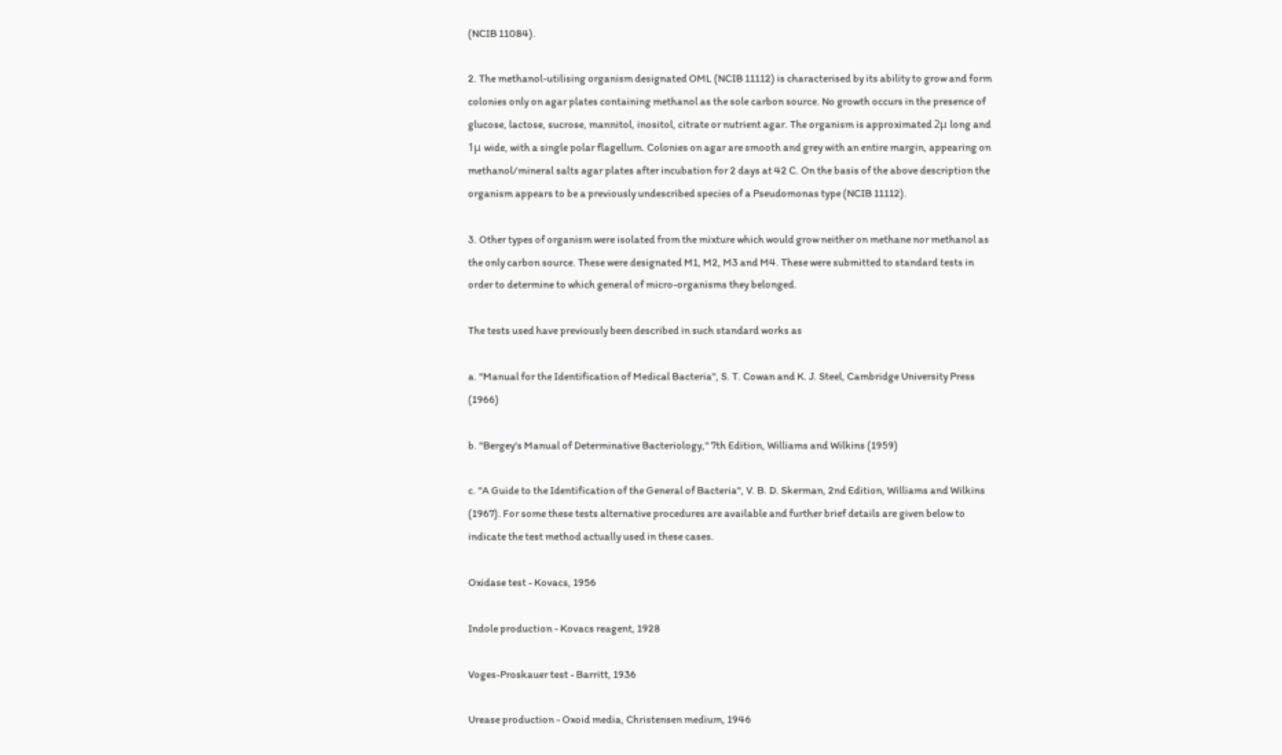(NCIB 11084).

2. The methanol-utilising organism designated OML (NCIB 11112) is characterised by its ability to grow and form colonies only on agar plates containing methanol as the sole carbon source. No growth occurs in the presence of glucose, lactose, sucrose, mannitol, inositol, citrate or nutrient agar. The organism is approximated 2μ long and 1μ wide, with a single polar flagellum. Colonies on agar are smooth and grey with an entire margin, appearing on methanol/mineral salts agar plates after incubation for 2 days at 42 C. On the basis of the above description the organism appears to be a previously undescribed species of a Pseudomonas type (NCIB 11112).

3. Other types of organism were isolated from the mixture which would grow neither on methane nor methanol as the only carbon source. These were designated M1, M2, M3 and M4. These were submitted to standard tests in order to determine to which general of micro-organisms they belonged.

The tests used have previously been described in such standard works as

a. "Manual for the Identification of Medical Bacteria", S. T. Cowan and K. J. Steel, Cambridge University Press (1966)

b. "Bergey's Manual of Determinative Bacteriology," 7th Edition, Williams and Wilkins (1959)

c. "A Guide to the Identification of the General of Bacteria", V. B. D. Skerman, 2nd Edition, Williams and Wilkins (1967). For some these tests alternative procedures are available and further brief details are given below to indicate the test method actually used in these cases.

Oxidase test - Kovacs, 1956

Indole production - Kovacs reagent, 1928

Voges-Proskauer test - Barritt, 1936

Urease production - Oxoid media, Christensen medium, 1946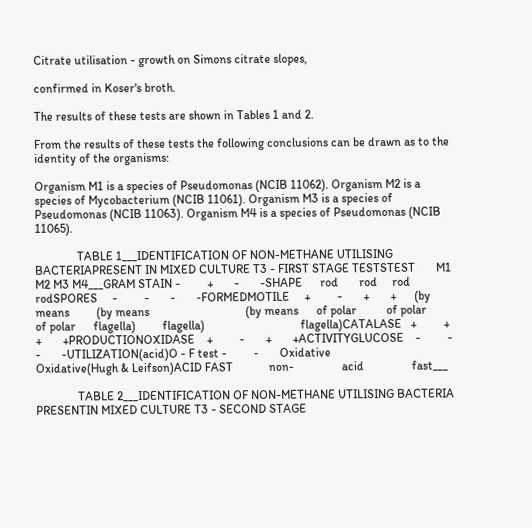Citrate utilisation - growth on Simons citrate slopes,

confirmed in Koser's broth.

The results of these tests are shown in Tables 1 and 2.

From the results of these tests the following conclusions can be drawn as to the identity of the organisms:

Organism M1 is a species of Pseudomonas (NCIB 11062). Organism M2 is a species of Mycobacterium (NCIB 11061). Organism M3 is a species of Pseudomonas (NCIB 11063). Organism M4 is a species of Pseudomonas (NCIB 11065).

              TABLE 1___IDENTIFICATION OF NON-METHANE UTILISING BACTERIAPRESENT IN MIXED CULTURE T3 - FIRST STAGE TESTSTEST       M1   M2 M3 M4___GRAM STAIN -         +       -       -SHAPE      rod       rod     rod     rodSPORES     -         -       -       -FORMEDMOTILE     +         -       +       +      (by means         (by means                                (by means      of polar          of polar                                of polar      flagella)         flagella)                                flagella)CATALASE   +         +       +       +PRODUCTIONOXIDASE    +         -       +       +ACTIVITYGLUCOSE    -         -       -       -UTILIZATION(acid)O - F test -         -       Oxidative                                Oxidative(Hugh & Leifson)ACID FAST            non-                acid                fast___

              TABLE 2___IDENTIFICATION OF NON-METHANE UTILISING BACTERIA PRESENTIN MIXED CULTURE T3 - SECOND STAGE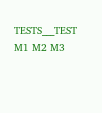TESTS___TEST             M1 M2 M3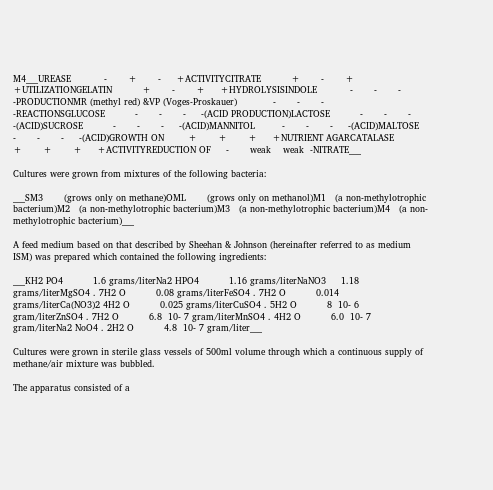M4___UREASE           -       +       -     +ACTIVITYCITRATE          +       -       +     +UTILIZATIONGELATIN          +       -       +     +HYDROLYSISINDOLE           -       -       -     -PRODUCTIONMR (methyl red) &VP (Voges-Proskauer)            -       -       -     -REACTIONSGLUCOSE          -       -       -     -(ACID PRODUCTION)LACTOSE          -       -       -     -(ACID)SUCROSE          -       -       -     -(ACID)MANNITOL         -       -       -     -(ACID)MALTOSE          -       -       -     -(ACID)GROWTH ON        +       +       +     +NUTRIENT AGARCATALASE         +       +       +     +ACTIVITYREDUCTION OF     -       weak    weak  -NITRATE___

Cultures were grown from mixtures of the following bacteria:

___SM3       (grows only on methane)OML       (grows only on methanol)M1   (a non-methylotrophic bacterium)M2   (a non-methylotrophic bacterium)M3   (a non-methylotrophic bacterium)M4   (a non-methylotrophic bacterium)___

A feed medium based on that described by Sheehan & Johnson (hereinafter referred to as medium ISM) was prepared which contained the following ingredients:

___KH2 PO4          1.6 grams/literNa2 HPO4          1.16 grams/literNaNO3     1.18 grams/literMgSO4 . 7H2 O          0.08 grams/literFeSO4 . 7H2 O          0.014 grams/literCa(NO3)2 4H2 O          0.025 grams/literCuSO4 . 5H2 O          8  10- 6 gram/literZnSO4 . 7H2 O          6.8  10- 7 gram/literMnSO4 . 4H2 O          6.0  10- 7 gram/literNa2 NoO4 . 2H2 O          4.8  10- 7 gram/liter___

Cultures were grown in sterile glass vessels of 500ml volume through which a continuous supply of methane/air mixture was bubbled.

The apparatus consisted of a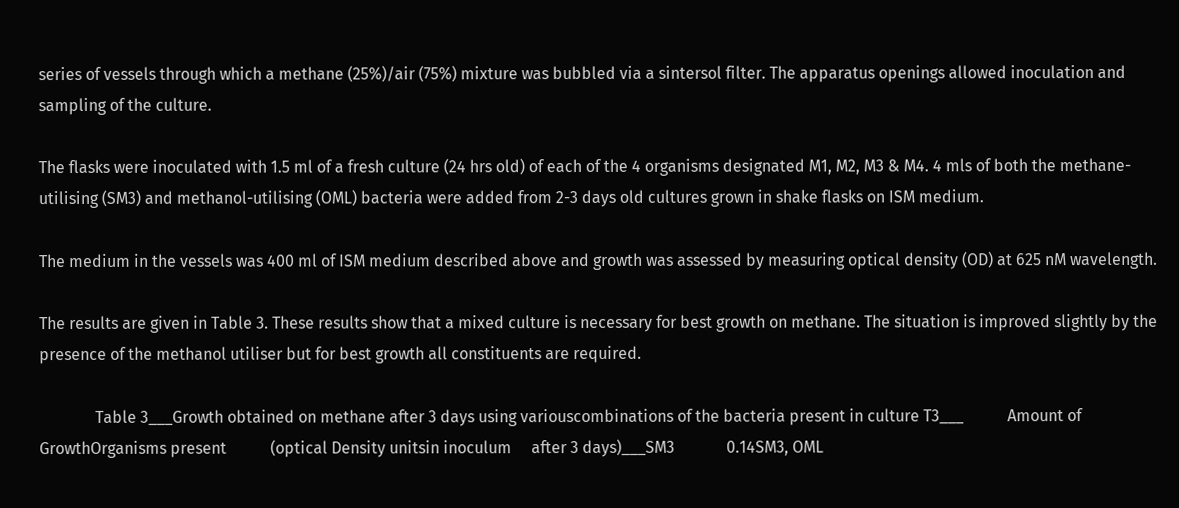series of vessels through which a methane (25%)/air (75%) mixture was bubbled via a sintersol filter. The apparatus openings allowed inoculation and sampling of the culture.

The flasks were inoculated with 1.5 ml of a fresh culture (24 hrs old) of each of the 4 organisms designated M1, M2, M3 & M4. 4 mls of both the methane-utilising (SM3) and methanol-utilising (OML) bacteria were added from 2-3 days old cultures grown in shake flasks on ISM medium.

The medium in the vessels was 400 ml of ISM medium described above and growth was assessed by measuring optical density (OD) at 625 nM wavelength.

The results are given in Table 3. These results show that a mixed culture is necessary for best growth on methane. The situation is improved slightly by the presence of the methanol utiliser but for best growth all constituents are required.

              Table 3___Growth obtained on methane after 3 days using variouscombinations of the bacteria present in culture T3___           Amount of GrowthOrganisms present           (optical Density unitsin inoculum     after 3 days)___SM3             0.14SM3, OML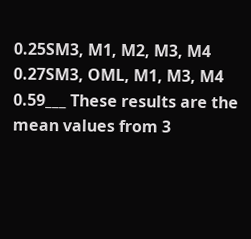0.25SM3, M1, M2, M3, M4           0.27SM3, OML, M1, M3, M4           0.59___ These results are the mean values from 3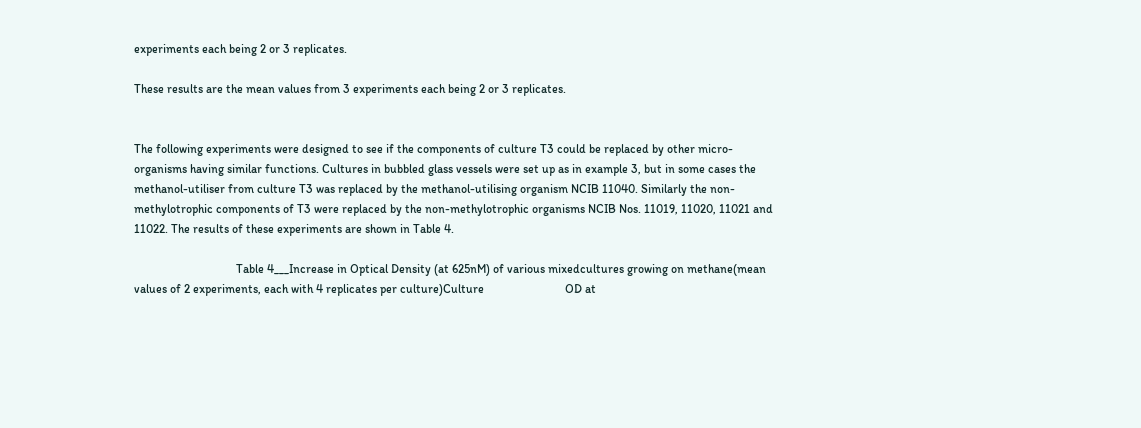experiments each being 2 or 3 replicates.

These results are the mean values from 3 experiments each being 2 or 3 replicates.


The following experiments were designed to see if the components of culture T3 could be replaced by other micro-organisms having similar functions. Cultures in bubbled glass vessels were set up as in example 3, but in some cases the methanol-utiliser from culture T3 was replaced by the methanol-utilising organism NCIB 11040. Similarly the non-methylotrophic components of T3 were replaced by the non-methylotrophic organisms NCIB Nos. 11019, 11020, 11021 and 11022. The results of these experiments are shown in Table 4.

                                  Table 4___Increase in Optical Density (at 625nM) of various mixedcultures growing on methane(mean values of 2 experiments, each with 4 replicates per culture)Culture                           OD at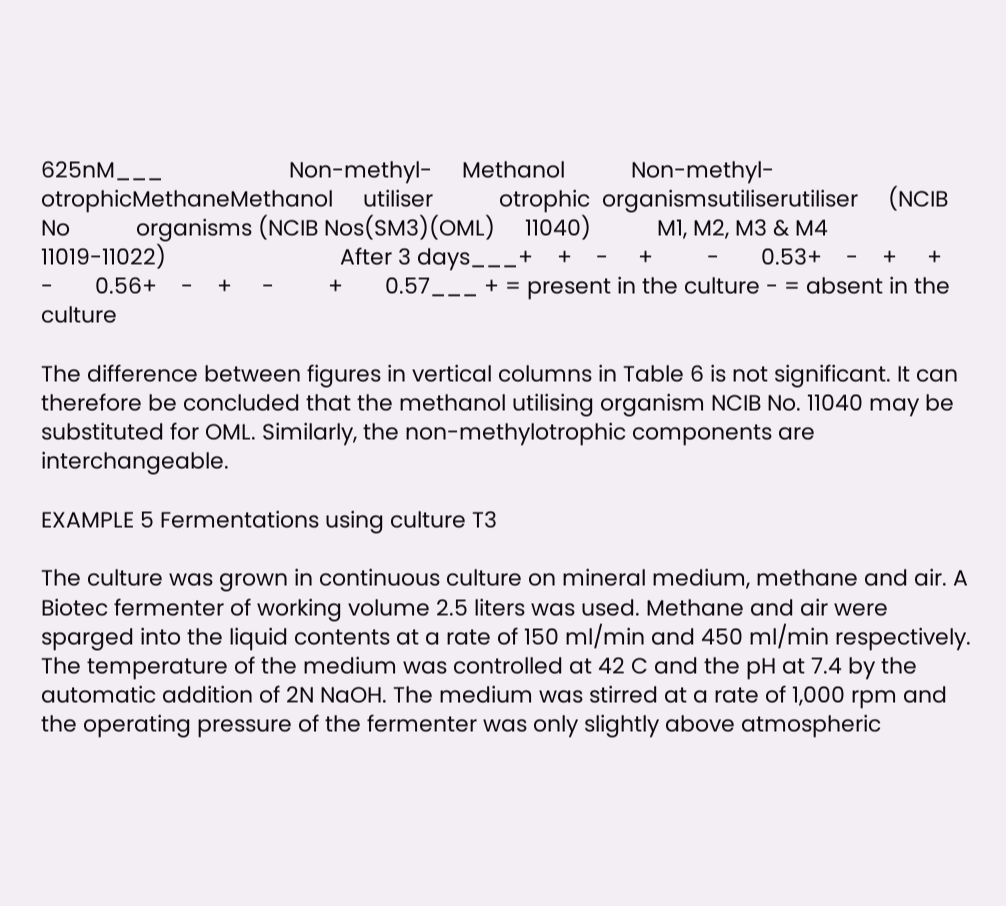625nM___                     Non-methyl-     Methanol           Non-methyl-                     otrophicMethaneMethanol     utiliser           otrophic  organismsutiliserutiliser     (NCIB No           organisms (NCIB Nos(SM3)(OML)     11040)           M1, M2, M3 & M4                     11019-11022)                             After 3 days___+    +    -     +         -       0.53+    -    +     +         -       0.56+    -    +     -         +       0.57___ + = present in the culture - = absent in the culture

The difference between figures in vertical columns in Table 6 is not significant. It can therefore be concluded that the methanol utilising organism NCIB No. 11040 may be substituted for OML. Similarly, the non-methylotrophic components are interchangeable.

EXAMPLE 5 Fermentations using culture T3

The culture was grown in continuous culture on mineral medium, methane and air. A Biotec fermenter of working volume 2.5 liters was used. Methane and air were sparged into the liquid contents at a rate of 150 ml/min and 450 ml/min respectively. The temperature of the medium was controlled at 42 C and the pH at 7.4 by the automatic addition of 2N NaOH. The medium was stirred at a rate of 1,000 rpm and the operating pressure of the fermenter was only slightly above atmospheric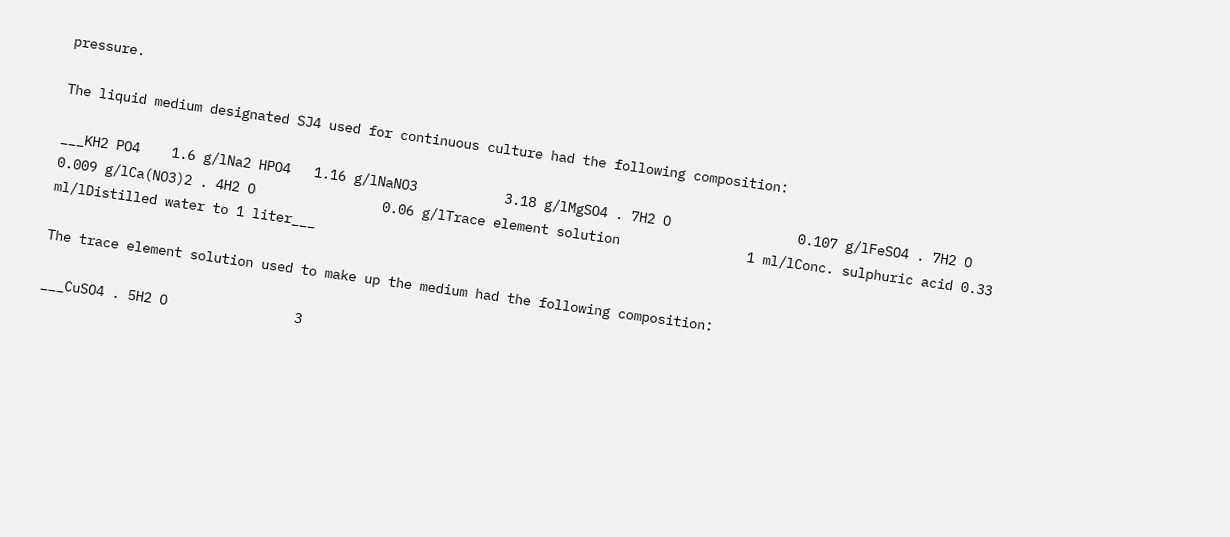pressure.

The liquid medium designated SJ4 used for continuous culture had the following composition:

___KH2 PO4    1.6 g/lNa2 HPO4   1.16 g/lNaNO3           3.18 g/lMgSO4 . 7H2 O                0.107 g/lFeSO4 . 7H2 O                0.009 g/lCa(NO3)2 . 4H2 O                0.06 g/lTrace element solution                1 ml/lConc. sulphuric acid 0.33 ml/lDistilled water to 1 liter___

The trace element solution used to make up the medium had the following composition:

___CuSO4 . 5H2 O                3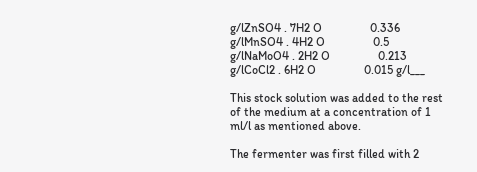g/lZnSO4 . 7H2 O                0.336 g/lMnSO4 . 4H2 O                0.5 g/lNaMoO4 . 2H2 O                0.213 g/lCoCl2 . 6H2 O                0.015 g/l___

This stock solution was added to the rest of the medium at a concentration of 1 ml/l as mentioned above.

The fermenter was first filled with 2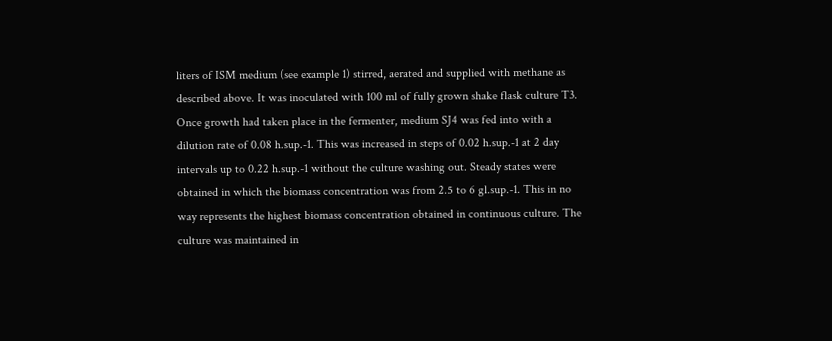liters of ISM medium (see example 1) stirred, aerated and supplied with methane as described above. It was inoculated with 100 ml of fully grown shake flask culture T3. Once growth had taken place in the fermenter, medium SJ4 was fed into with a dilution rate of 0.08 h.sup.-1. This was increased in steps of 0.02 h.sup.-1 at 2 day intervals up to 0.22 h.sup.-1 without the culture washing out. Steady states were obtained in which the biomass concentration was from 2.5 to 6 gl.sup.-1. This in no way represents the highest biomass concentration obtained in continuous culture. The culture was maintained in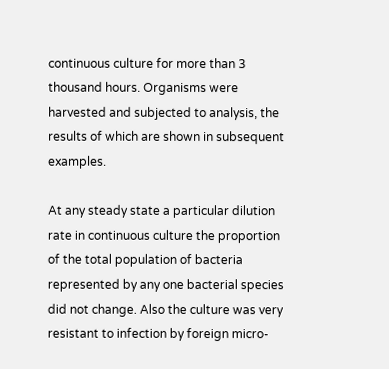continuous culture for more than 3 thousand hours. Organisms were harvested and subjected to analysis, the results of which are shown in subsequent examples.

At any steady state a particular dilution rate in continuous culture the proportion of the total population of bacteria represented by any one bacterial species did not change. Also the culture was very resistant to infection by foreign micro-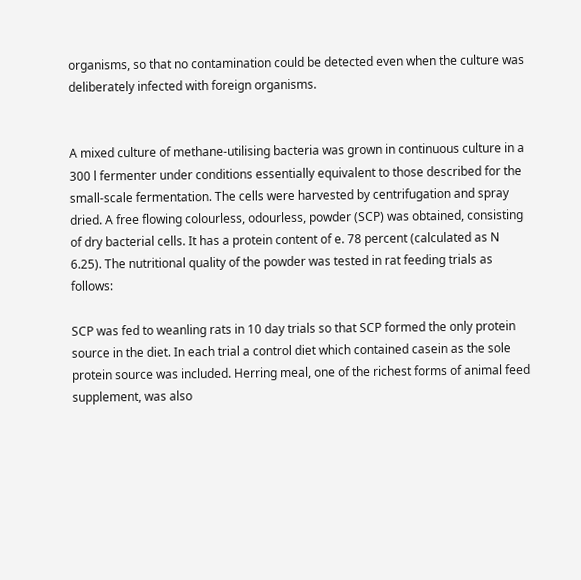organisms, so that no contamination could be detected even when the culture was deliberately infected with foreign organisms.


A mixed culture of methane-utilising bacteria was grown in continuous culture in a 300 l fermenter under conditions essentially equivalent to those described for the small-scale fermentation. The cells were harvested by centrifugation and spray dried. A free flowing colourless, odourless, powder (SCP) was obtained, consisting of dry bacterial cells. It has a protein content of e. 78 percent (calculated as N 6.25). The nutritional quality of the powder was tested in rat feeding trials as follows:

SCP was fed to weanling rats in 10 day trials so that SCP formed the only protein source in the diet. In each trial a control diet which contained casein as the sole protein source was included. Herring meal, one of the richest forms of animal feed supplement, was also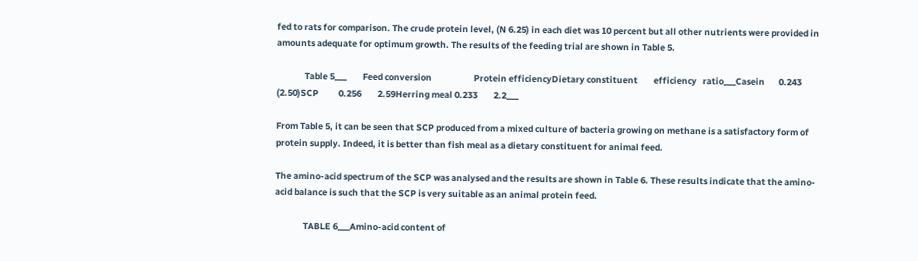fed to rats for comparison. The crude protein level, (N 6.25) in each diet was 10 percent but all other nutrients were provided in amounts adequate for optimum growth. The results of the feeding trial are shown in Table 5.

              Table 5___        Feed conversion                     Protein efficiencyDietary constituent        efficiency   ratio___Casein       0.243        (2.50)SCP          0.256        2.59Herring meal 0.233        2.2___

From Table 5, it can be seen that SCP produced from a mixed culture of bacteria growing on methane is a satisfactory form of protein supply. Indeed, it is better than fish meal as a dietary constituent for animal feed.

The amino-acid spectrum of the SCP was analysed and the results are shown in Table 6. These results indicate that the amino-acid balance is such that the SCP is very suitable as an animal protein feed.

              TABLE 6___Amino-acid content of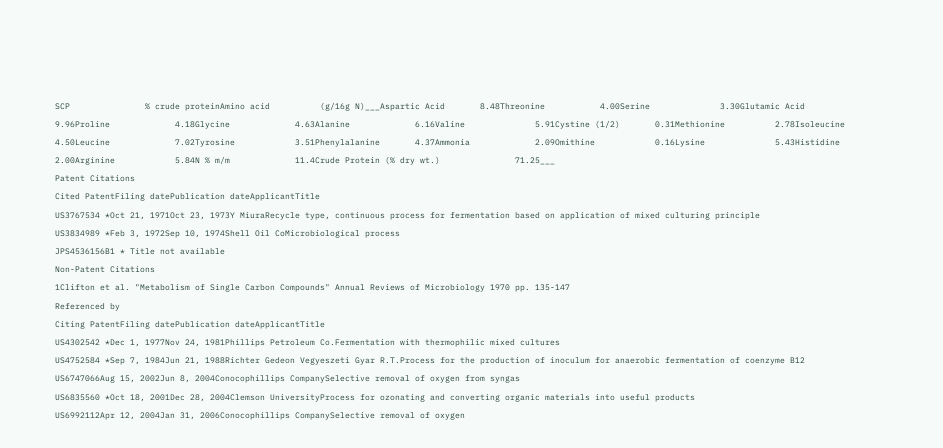SCP               % crude proteinAmino acid          (g/16g N)___Aspartic Acid       8.48Threonine           4.00Serine              3.30Glutamic Acid       9.96Proline             4.18Glycine             4.63Alanine             6.16Valine              5.91Cystine (1/2)       0.31Methionine          2.78Isoleucine          4.50Leucine             7.02Tyrosine            3.51Phenylalanine       4.37Ammonia             2.09Omithine            0.16Lysine              5.43Histidine           2.00Arginine            5.84N % m/m             11.4Crude Protein (% dry wt.)               71.25___
Patent Citations
Cited PatentFiling datePublication dateApplicantTitle
US3767534 *Oct 21, 1971Oct 23, 1973Y MiuraRecycle type, continuous process for fermentation based on application of mixed culturing principle
US3834989 *Feb 3, 1972Sep 10, 1974Shell Oil CoMicrobiological process
JPS4536156B1 * Title not available
Non-Patent Citations
1Clifton et al. "Metabolism of Single Carbon Compounds" Annual Reviews of Microbiology 1970 pp. 135-147
Referenced by
Citing PatentFiling datePublication dateApplicantTitle
US4302542 *Dec 1, 1977Nov 24, 1981Phillips Petroleum Co.Fermentation with thermophilic mixed cultures
US4752584 *Sep 7, 1984Jun 21, 1988Richter Gedeon Vegyeszeti Gyar R.T.Process for the production of inoculum for anaerobic fermentation of coenzyme B12
US6747066Aug 15, 2002Jun 8, 2004Conocophillips CompanySelective removal of oxygen from syngas
US6835560 *Oct 18, 2001Dec 28, 2004Clemson UniversityProcess for ozonating and converting organic materials into useful products
US6992112Apr 12, 2004Jan 31, 2006Conocophillips CompanySelective removal of oxygen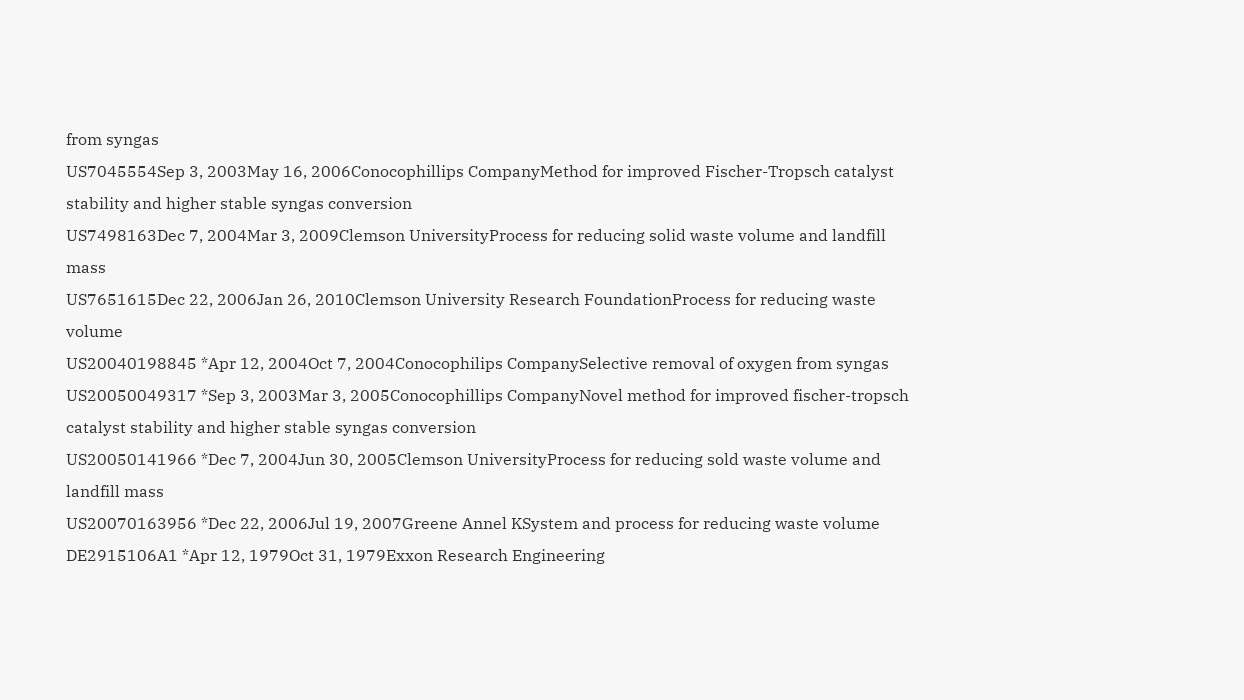from syngas
US7045554Sep 3, 2003May 16, 2006Conocophillips CompanyMethod for improved Fischer-Tropsch catalyst stability and higher stable syngas conversion
US7498163Dec 7, 2004Mar 3, 2009Clemson UniversityProcess for reducing solid waste volume and landfill mass
US7651615Dec 22, 2006Jan 26, 2010Clemson University Research FoundationProcess for reducing waste volume
US20040198845 *Apr 12, 2004Oct 7, 2004Conocophilips CompanySelective removal of oxygen from syngas
US20050049317 *Sep 3, 2003Mar 3, 2005Conocophillips CompanyNovel method for improved fischer-tropsch catalyst stability and higher stable syngas conversion
US20050141966 *Dec 7, 2004Jun 30, 2005Clemson UniversityProcess for reducing sold waste volume and landfill mass
US20070163956 *Dec 22, 2006Jul 19, 2007Greene Annel KSystem and process for reducing waste volume
DE2915106A1 *Apr 12, 1979Oct 31, 1979Exxon Research Engineering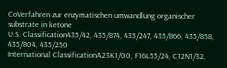CoVerfahren zur enzymatischen umwandlung organischer substrate in ketone
U.S. Classification435/42, 435/874, 435/247, 435/866, 435/858, 435/804, 435/250
International ClassificationA23K1/00, F16L55/24, C12N1/32,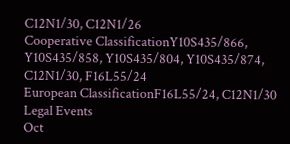C12N1/30, C12N1/26
Cooperative ClassificationY10S435/866, Y10S435/858, Y10S435/804, Y10S435/874, C12N1/30, F16L55/24
European ClassificationF16L55/24, C12N1/30
Legal Events
Oct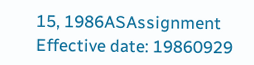15, 1986ASAssignment
Effective date: 19860929